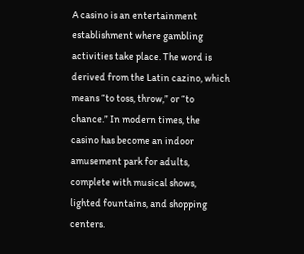A casino is an entertainment establishment where gambling activities take place. The word is derived from the Latin cazino, which means “to toss, throw,” or “to chance.” In modern times, the casino has become an indoor amusement park for adults, complete with musical shows, lighted fountains, and shopping centers.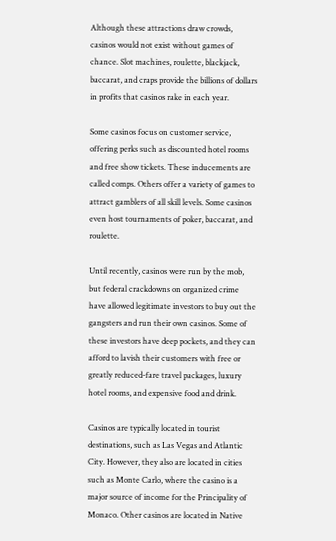Although these attractions draw crowds, casinos would not exist without games of chance. Slot machines, roulette, blackjack, baccarat, and craps provide the billions of dollars in profits that casinos rake in each year.

Some casinos focus on customer service, offering perks such as discounted hotel rooms and free show tickets. These inducements are called comps. Others offer a variety of games to attract gamblers of all skill levels. Some casinos even host tournaments of poker, baccarat, and roulette.

Until recently, casinos were run by the mob, but federal crackdowns on organized crime have allowed legitimate investors to buy out the gangsters and run their own casinos. Some of these investors have deep pockets, and they can afford to lavish their customers with free or greatly reduced-fare travel packages, luxury hotel rooms, and expensive food and drink.

Casinos are typically located in tourist destinations, such as Las Vegas and Atlantic City. However, they also are located in cities such as Monte Carlo, where the casino is a major source of income for the Principality of Monaco. Other casinos are located in Native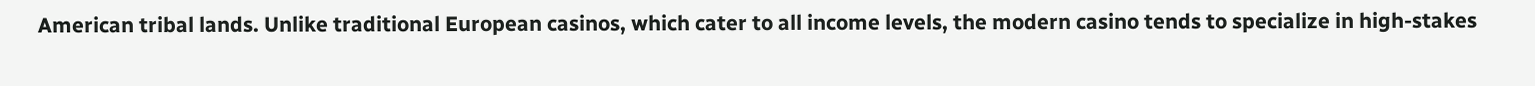American tribal lands. Unlike traditional European casinos, which cater to all income levels, the modern casino tends to specialize in high-stakes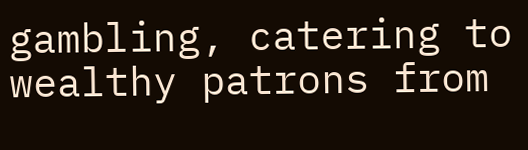gambling, catering to wealthy patrons from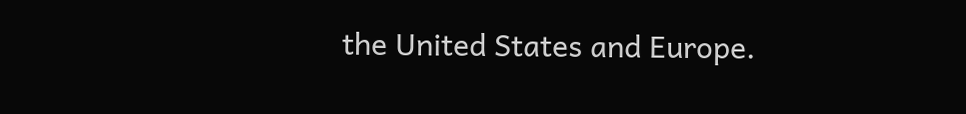the United States and Europe.